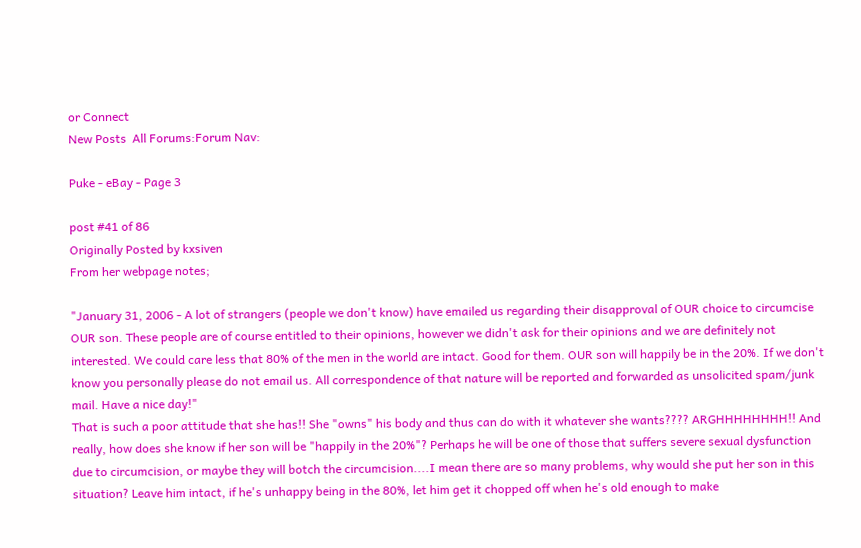or Connect
New Posts  All Forums:Forum Nav:

Puke - eBay - Page 3

post #41 of 86
Originally Posted by kxsiven
From her webpage notes;

"January 31, 2006 - A lot of strangers (people we don't know) have emailed us regarding their disapproval of OUR choice to circumcise OUR son. These people are of course entitled to their opinions, however we didn't ask for their opinions and we are definitely not interested. We could care less that 80% of the men in the world are intact. Good for them. OUR son will happily be in the 20%. If we don't know you personally please do not email us. All correspondence of that nature will be reported and forwarded as unsolicited spam/junk mail. Have a nice day!"
That is such a poor attitude that she has!! She "owns" his body and thus can do with it whatever she wants???? ARGHHHHHHHH!! And really, how does she know if her son will be "happily in the 20%"? Perhaps he will be one of those that suffers severe sexual dysfunction due to circumcision, or maybe they will botch the circumcision....I mean there are so many problems, why would she put her son in this situation? Leave him intact, if he's unhappy being in the 80%, let him get it chopped off when he's old enough to make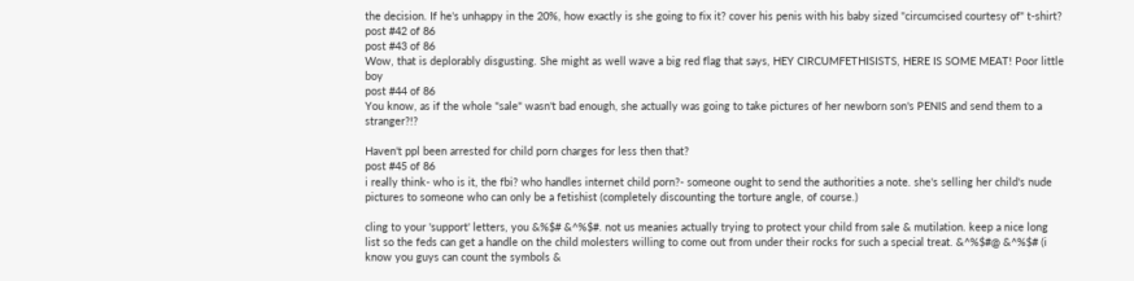the decision. If he's unhappy in the 20%, how exactly is she going to fix it? cover his penis with his baby sized "circumcised courtesy of" t-shirt?
post #42 of 86
post #43 of 86
Wow, that is deplorably disgusting. She might as well wave a big red flag that says, HEY CIRCUMFETHISISTS, HERE IS SOME MEAT! Poor little boy
post #44 of 86
You know, as if the whole "sale" wasn't bad enough, she actually was going to take pictures of her newborn son's PENIS and send them to a stranger?!?

Haven't ppl been arrested for child porn charges for less then that?
post #45 of 86
i really think- who is it, the fbi? who handles internet child porn?- someone ought to send the authorities a note. she's selling her child's nude pictures to someone who can only be a fetishist (completely discounting the torture angle, of course.)

cling to your 'support' letters, you &%$# &^%$#. not us meanies actually trying to protect your child from sale & mutilation. keep a nice long list so the feds can get a handle on the child molesters willing to come out from under their rocks for such a special treat. &^%$#@ &^%$# (i know you guys can count the symbols &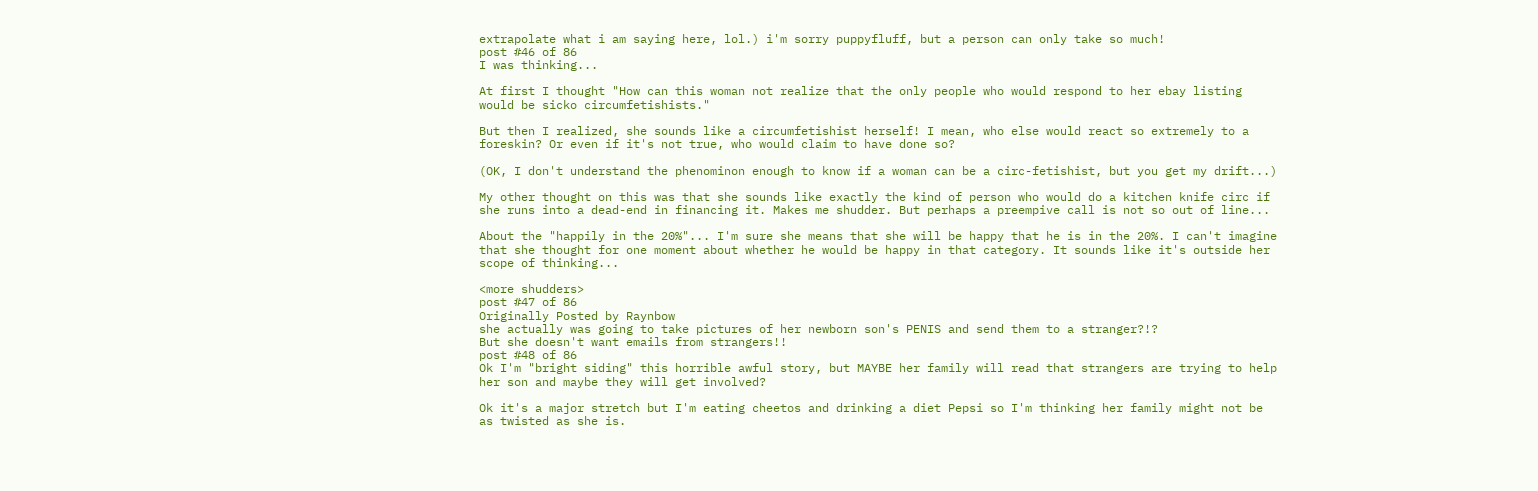extrapolate what i am saying here, lol.) i'm sorry puppyfluff, but a person can only take so much!
post #46 of 86
I was thinking...

At first I thought "How can this woman not realize that the only people who would respond to her ebay listing would be sicko circumfetishists."

But then I realized, she sounds like a circumfetishist herself! I mean, who else would react so extremely to a foreskin? Or even if it's not true, who would claim to have done so?

(OK, I don't understand the phenominon enough to know if a woman can be a circ-fetishist, but you get my drift...)

My other thought on this was that she sounds like exactly the kind of person who would do a kitchen knife circ if she runs into a dead-end in financing it. Makes me shudder. But perhaps a preempive call is not so out of line...

About the "happily in the 20%"... I'm sure she means that she will be happy that he is in the 20%. I can't imagine that she thought for one moment about whether he would be happy in that category. It sounds like it's outside her scope of thinking...

<more shudders>
post #47 of 86
Originally Posted by Raynbow
she actually was going to take pictures of her newborn son's PENIS and send them to a stranger?!?
But she doesn't want emails from strangers!!
post #48 of 86
Ok I'm "bright siding" this horrible awful story, but MAYBE her family will read that strangers are trying to help her son and maybe they will get involved?

Ok it's a major stretch but I'm eating cheetos and drinking a diet Pepsi so I'm thinking her family might not be as twisted as she is.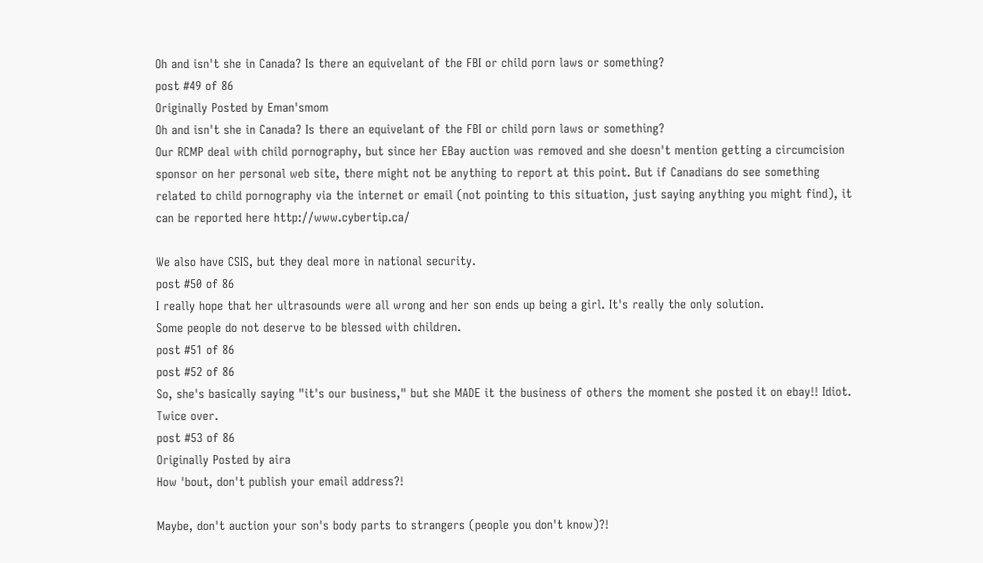Oh and isn't she in Canada? Is there an equivelant of the FBI or child porn laws or something?
post #49 of 86
Originally Posted by Eman'smom
Oh and isn't she in Canada? Is there an equivelant of the FBI or child porn laws or something?
Our RCMP deal with child pornography, but since her EBay auction was removed and she doesn't mention getting a circumcision sponsor on her personal web site, there might not be anything to report at this point. But if Canadians do see something related to child pornography via the internet or email (not pointing to this situation, just saying anything you might find), it can be reported here http://www.cybertip.ca/

We also have CSIS, but they deal more in national security.
post #50 of 86
I really hope that her ultrasounds were all wrong and her son ends up being a girl. It's really the only solution.
Some people do not deserve to be blessed with children.
post #51 of 86
post #52 of 86
So, she's basically saying "it's our business," but she MADE it the business of others the moment she posted it on ebay!! Idiot. Twice over.
post #53 of 86
Originally Posted by aira
How 'bout, don't publish your email address?!

Maybe, don't auction your son's body parts to strangers (people you don't know)?!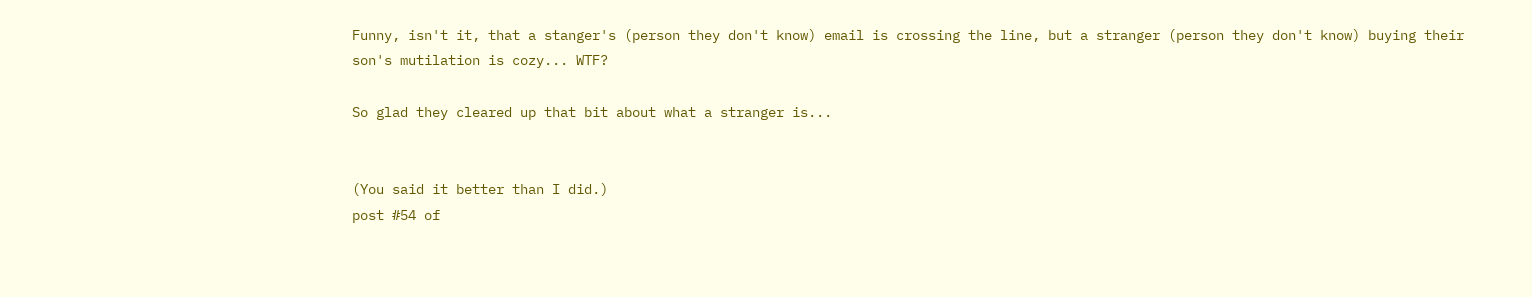Funny, isn't it, that a stanger's (person they don't know) email is crossing the line, but a stranger (person they don't know) buying their son's mutilation is cozy... WTF?

So glad they cleared up that bit about what a stranger is...


(You said it better than I did.)
post #54 of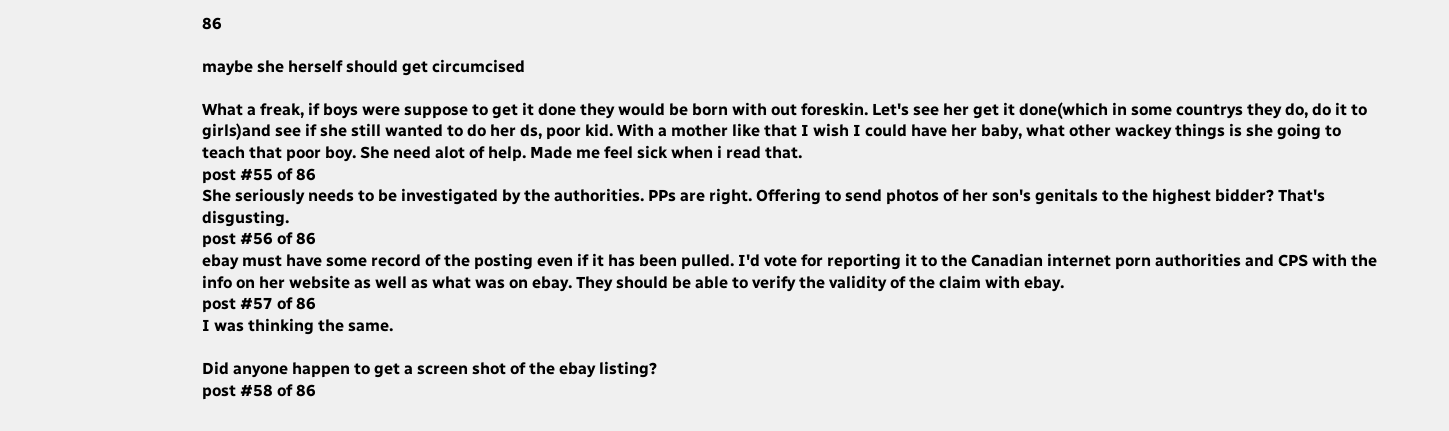86

maybe she herself should get circumcised

What a freak, if boys were suppose to get it done they would be born with out foreskin. Let's see her get it done(which in some countrys they do, do it to girls)and see if she still wanted to do her ds, poor kid. With a mother like that I wish I could have her baby, what other wackey things is she going to teach that poor boy. She need alot of help. Made me feel sick when i read that.
post #55 of 86
She seriously needs to be investigated by the authorities. PPs are right. Offering to send photos of her son's genitals to the highest bidder? That's disgusting.
post #56 of 86
ebay must have some record of the posting even if it has been pulled. I'd vote for reporting it to the Canadian internet porn authorities and CPS with the info on her website as well as what was on ebay. They should be able to verify the validity of the claim with ebay.
post #57 of 86
I was thinking the same.

Did anyone happen to get a screen shot of the ebay listing?
post #58 of 86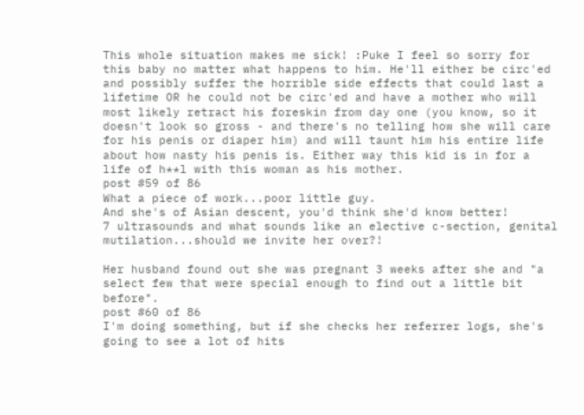This whole situation makes me sick! :Puke I feel so sorry for this baby no matter what happens to him. He'll either be circ'ed and possibly suffer the horrible side effects that could last a lifetime OR he could not be circ'ed and have a mother who will most likely retract his foreskin from day one (you know, so it doesn't look so gross - and there's no telling how she will care for his penis or diaper him) and will taunt him his entire life about how nasty his penis is. Either way this kid is in for a life of h**l with this woman as his mother.
post #59 of 86
What a piece of work...poor little guy.
And she's of Asian descent, you'd think she'd know better!
7 ultrasounds and what sounds like an elective c-section, genital mutilation...should we invite her over?!

Her husband found out she was pregnant 3 weeks after she and "a select few that were special enough to find out a little bit before".
post #60 of 86
I'm doing something, but if she checks her referrer logs, she's going to see a lot of hits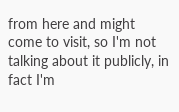from here and might come to visit, so I'm not talking about it publicly, in fact I'm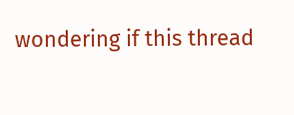wondering if this thread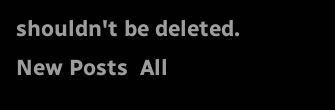shouldn't be deleted.
New Posts  All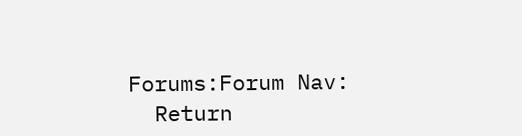Forums:Forum Nav:
  Return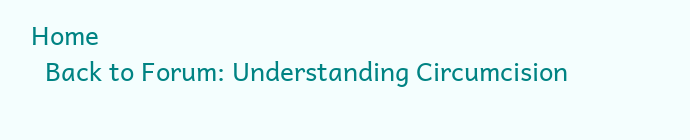Home
  Back to Forum: Understanding Circumcision